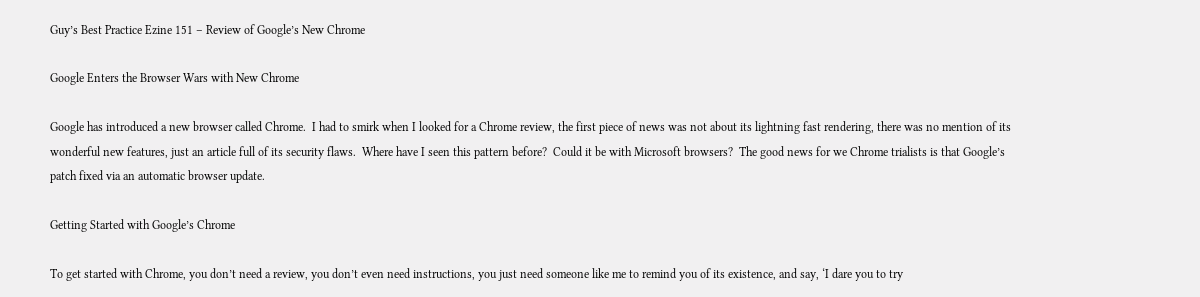Guy’s Best Practice Ezine 151 – Review of Google’s New Chrome

Google Enters the Browser Wars with New Chrome

Google has introduced a new browser called Chrome.  I had to smirk when I looked for a Chrome review, the first piece of news was not about its lightning fast rendering, there was no mention of its wonderful new features, just an article full of its security flaws.  Where have I seen this pattern before?  Could it be with Microsoft browsers?  The good news for we Chrome trialists is that Google’s patch fixed via an automatic browser update.

Getting Started with Google’s Chrome

To get started with Chrome, you don’t need a review, you don’t even need instructions, you just need someone like me to remind you of its existence, and say, ‘I dare you to try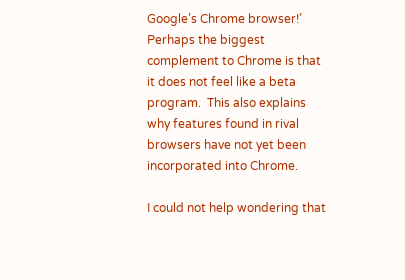Google’s Chrome browser!’  Perhaps the biggest complement to Chrome is that it does not feel like a beta program.  This also explains why features found in rival browsers have not yet been incorporated into Chrome.

I could not help wondering that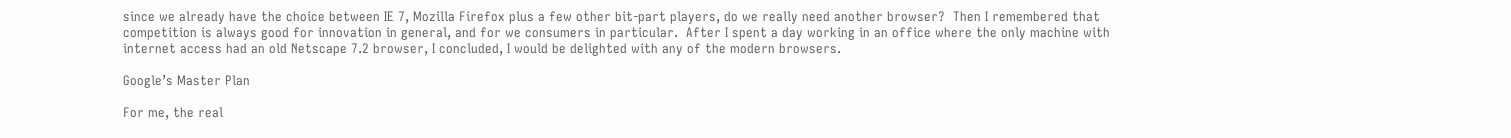since we already have the choice between IE 7, Mozilla Firefox plus a few other bit-part players, do we really need another browser?  Then I remembered that competition is always good for innovation in general, and for we consumers in particular.  After I spent a day working in an office where the only machine with internet access had an old Netscape 7.2 browser, I concluded, I would be delighted with any of the modern browsers.

Google’s Master Plan

For me, the real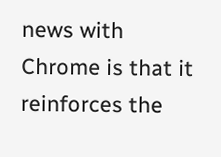news with Chrome is that it reinforces the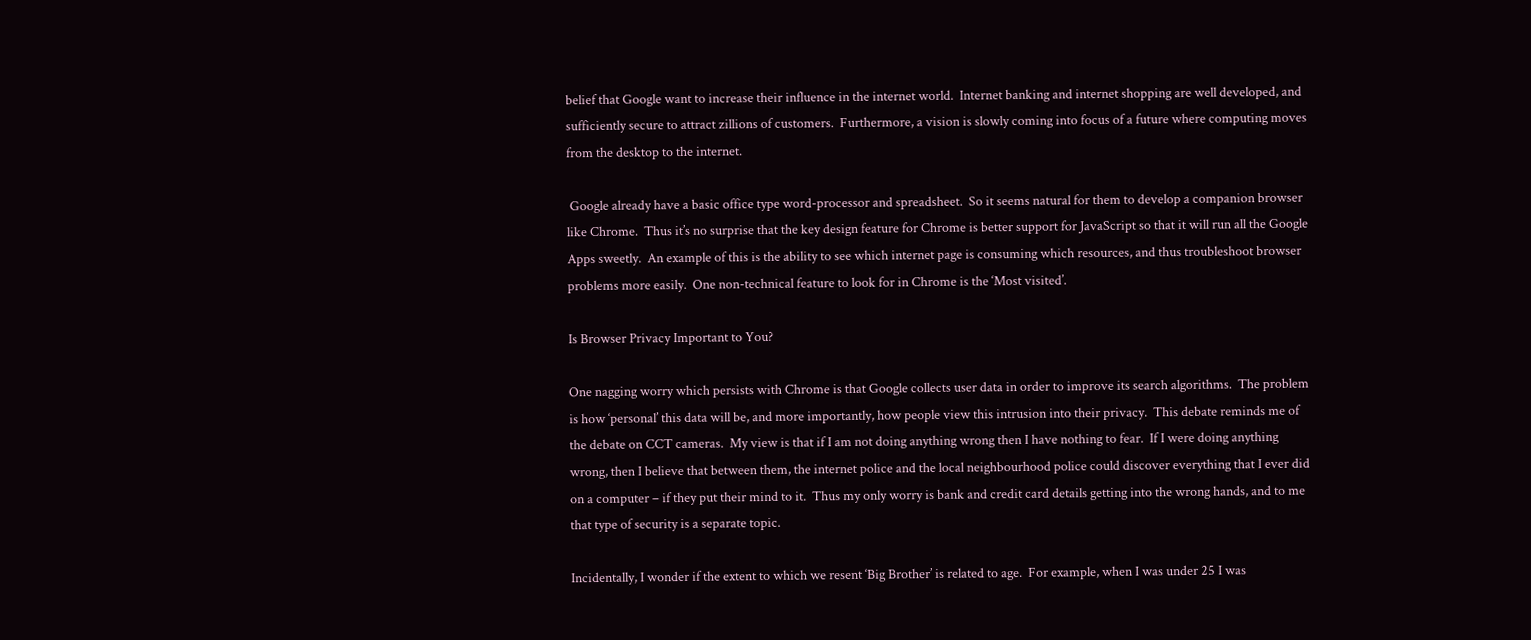belief that Google want to increase their influence in the internet world.  Internet banking and internet shopping are well developed, and sufficiently secure to attract zillions of customers.  Furthermore, a vision is slowly coming into focus of a future where computing moves from the desktop to the internet.

 Google already have a basic office type word-processor and spreadsheet.  So it seems natural for them to develop a companion browser like Chrome.  Thus it’s no surprise that the key design feature for Chrome is better support for JavaScript so that it will run all the Google Apps sweetly.  An example of this is the ability to see which internet page is consuming which resources, and thus troubleshoot browser problems more easily.  One non-technical feature to look for in Chrome is the ‘Most visited’.

Is Browser Privacy Important to You?

One nagging worry which persists with Chrome is that Google collects user data in order to improve its search algorithms.  The problem is how ‘personal’ this data will be, and more importantly, how people view this intrusion into their privacy.  This debate reminds me of the debate on CCT cameras.  My view is that if I am not doing anything wrong then I have nothing to fear.  If I were doing anything wrong, then I believe that between them, the internet police and the local neighbourhood police could discover everything that I ever did on a computer – if they put their mind to it.  Thus my only worry is bank and credit card details getting into the wrong hands, and to me that type of security is a separate topic.

Incidentally, I wonder if the extent to which we resent ‘Big Brother’ is related to age.  For example, when I was under 25 I was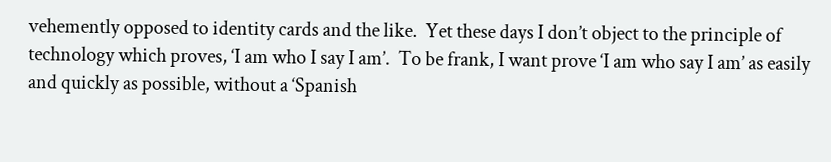vehemently opposed to identity cards and the like.  Yet these days I don’t object to the principle of technology which proves, ‘I am who I say I am’.  To be frank, I want prove ‘I am who say I am’ as easily and quickly as possible, without a ‘Spanish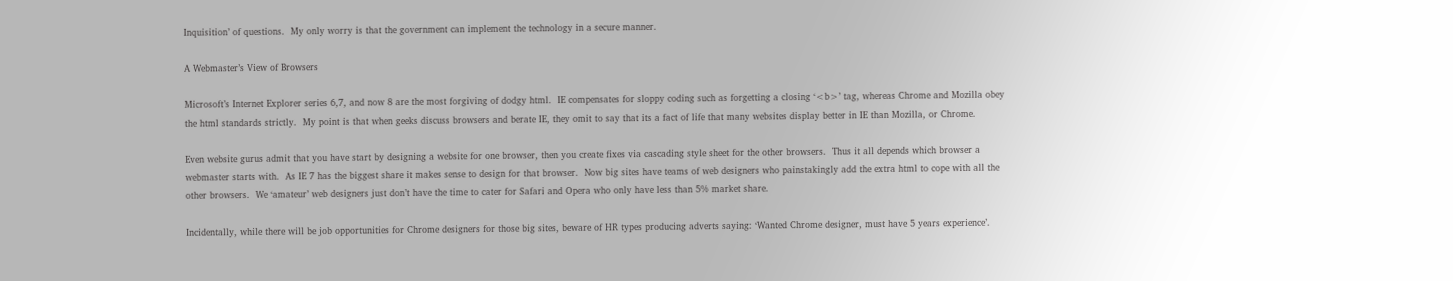Inquisition’ of questions.  My only worry is that the government can implement the technology in a secure manner.

A Webmaster’s View of Browsers

Microsoft’s Internet Explorer series 6,7, and now 8 are the most forgiving of dodgy html.  IE compensates for sloppy coding such as forgetting a closing ‘<b>’ tag, whereas Chrome and Mozilla obey the html standards strictly.  My point is that when geeks discuss browsers and berate IE, they omit to say that its a fact of life that many websites display better in IE than Mozilla, or Chrome.

Even website gurus admit that you have start by designing a website for one browser, then you create fixes via cascading style sheet for the other browsers.  Thus it all depends which browser a webmaster starts with.  As IE 7 has the biggest share it makes sense to design for that browser.  Now big sites have teams of web designers who painstakingly add the extra html to cope with all the other browsers.  We ‘amateur’ web designers just don’t have the time to cater for Safari and Opera who only have less than 5% market share.

Incidentally, while there will be job opportunities for Chrome designers for those big sites, beware of HR types producing adverts saying: ‘Wanted Chrome designer, must have 5 years experience’.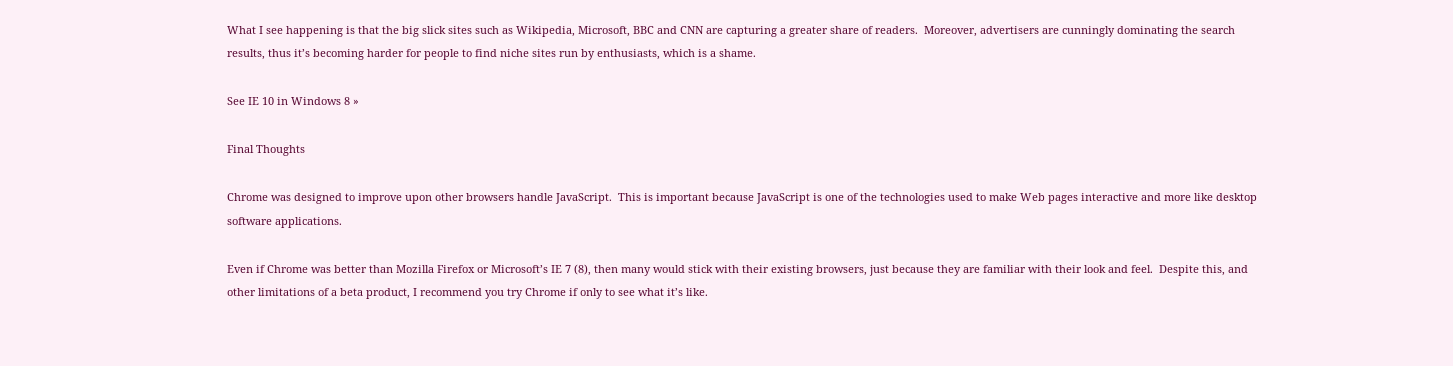What I see happening is that the big slick sites such as Wikipedia, Microsoft, BBC and CNN are capturing a greater share of readers.  Moreover, advertisers are cunningly dominating the search results, thus it’s becoming harder for people to find niche sites run by enthusiasts, which is a shame.

See IE 10 in Windows 8 »

Final Thoughts

Chrome was designed to improve upon other browsers handle JavaScript.  This is important because JavaScript is one of the technologies used to make Web pages interactive and more like desktop software applications.

Even if Chrome was better than Mozilla Firefox or Microsoft’s IE 7 (8), then many would stick with their existing browsers, just because they are familiar with their look and feel.  Despite this, and other limitations of a beta product, I recommend you try Chrome if only to see what it’s like.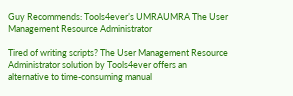Guy Recommends: Tools4ever’s UMRAUMRA The User Management Resource Administrator

Tired of writing scripts? The User Management Resource Administrator solution by Tools4ever offers an alternative to time-consuming manual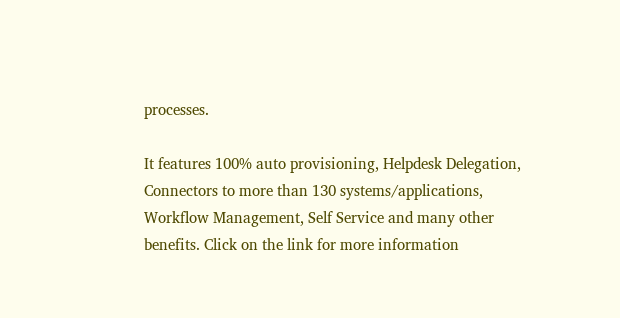processes.

It features 100% auto provisioning, Helpdesk Delegation, Connectors to more than 130 systems/applications, Workflow Management, Self Service and many other benefits. Click on the link for more information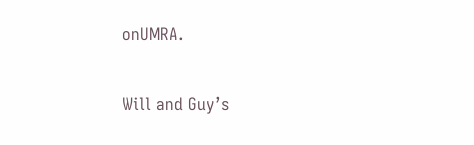onUMRA.

Will and Guy’s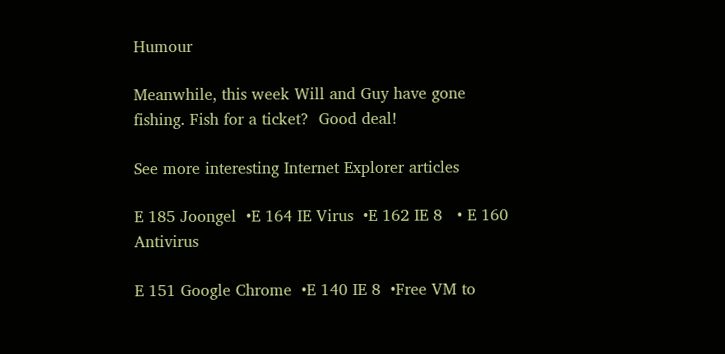Humour

Meanwhile, this week Will and Guy have gone fishing. Fish for a ticket?  Good deal!

See more interesting Internet Explorer articles

E 185 Joongel  •E 164 IE Virus  •E 162 IE 8   • E 160 Antivirus

E 151 Google Chrome  •E 140 IE 8  •Free VM to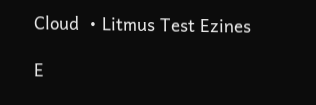Cloud  • Litmus Test Ezines

E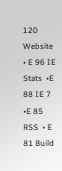120 Website  • E 96 IE Stats  •E 88 IE 7  •E 85 RSS  • E 81 Build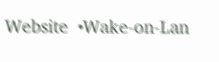Website  •Wake-on-Lan